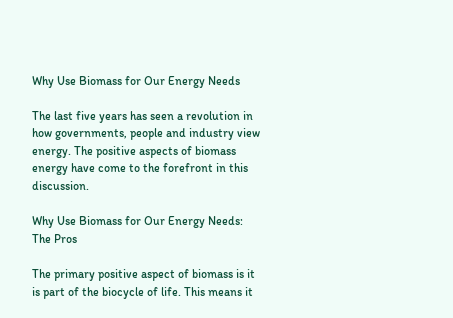Why Use Biomass for Our Energy Needs

The last five years has seen a revolution in how governments, people and industry view energy. The positive aspects of biomass energy have come to the forefront in this discussion.

Why Use Biomass for Our Energy Needs: The Pros

The primary positive aspect of biomass is it is part of the biocycle of life. This means it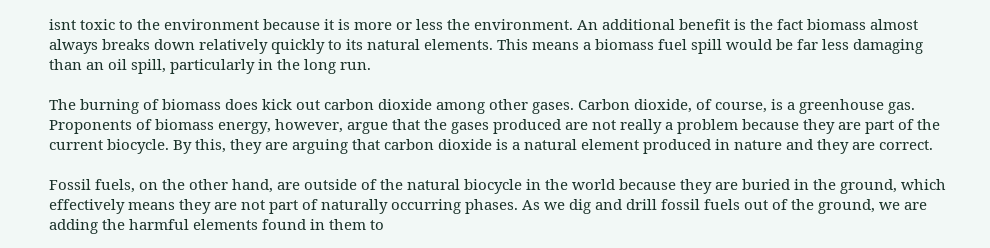isnt toxic to the environment because it is more or less the environment. An additional benefit is the fact biomass almost always breaks down relatively quickly to its natural elements. This means a biomass fuel spill would be far less damaging than an oil spill, particularly in the long run.

The burning of biomass does kick out carbon dioxide among other gases. Carbon dioxide, of course, is a greenhouse gas. Proponents of biomass energy, however, argue that the gases produced are not really a problem because they are part of the current biocycle. By this, they are arguing that carbon dioxide is a natural element produced in nature and they are correct.

Fossil fuels, on the other hand, are outside of the natural biocycle in the world because they are buried in the ground, which effectively means they are not part of naturally occurring phases. As we dig and drill fossil fuels out of the ground, we are adding the harmful elements found in them to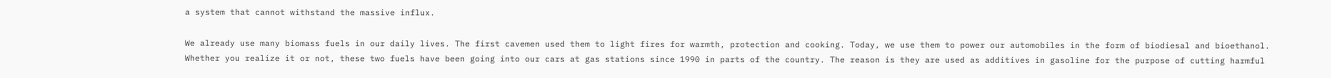a system that cannot withstand the massive influx.

We already use many biomass fuels in our daily lives. The first cavemen used them to light fires for warmth, protection and cooking. Today, we use them to power our automobiles in the form of biodiesal and bioethanol. Whether you realize it or not, these two fuels have been going into our cars at gas stations since 1990 in parts of the country. The reason is they are used as additives in gasoline for the purpose of cutting harmful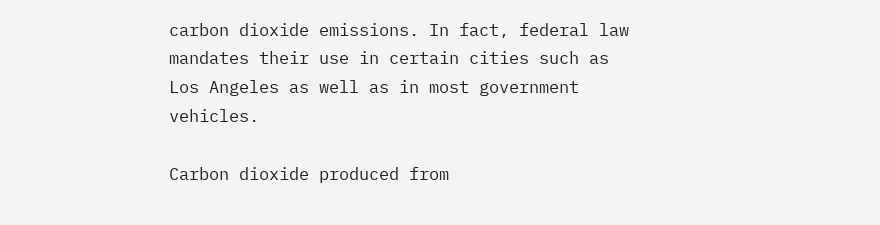carbon dioxide emissions. In fact, federal law mandates their use in certain cities such as Los Angeles as well as in most government vehicles.

Carbon dioxide produced from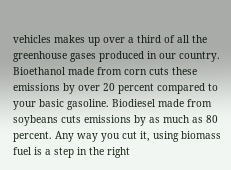vehicles makes up over a third of all the greenhouse gases produced in our country. Bioethanol made from corn cuts these emissions by over 20 percent compared to your basic gasoline. Biodiesel made from soybeans cuts emissions by as much as 80 percent. Any way you cut it, using biomass fuel is a step in the right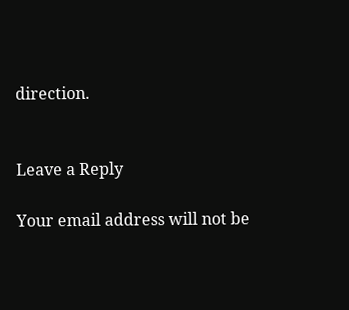direction.


Leave a Reply

Your email address will not be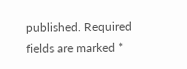published. Required fields are marked *